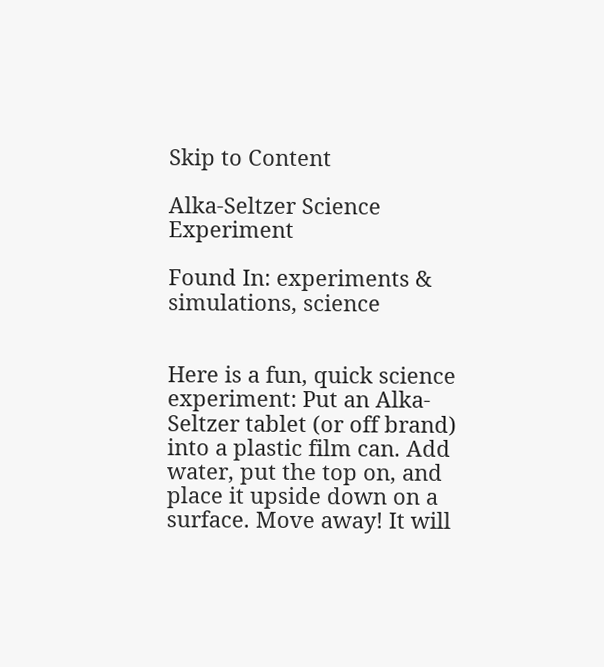Skip to Content

Alka-Seltzer Science Experiment

Found In: experiments & simulations, science


Here is a fun, quick science experiment: Put an Alka-Seltzer tablet (or off brand) into a plastic film can. Add water, put the top on, and place it upside down on a surface. Move away! It will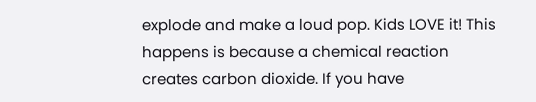explode and make a loud pop. Kids LOVE it! This happens is because a chemical reaction creates carbon dioxide. If you have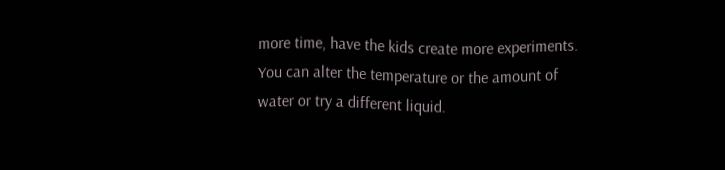more time, have the kids create more experiments. You can alter the temperature or the amount of water or try a different liquid.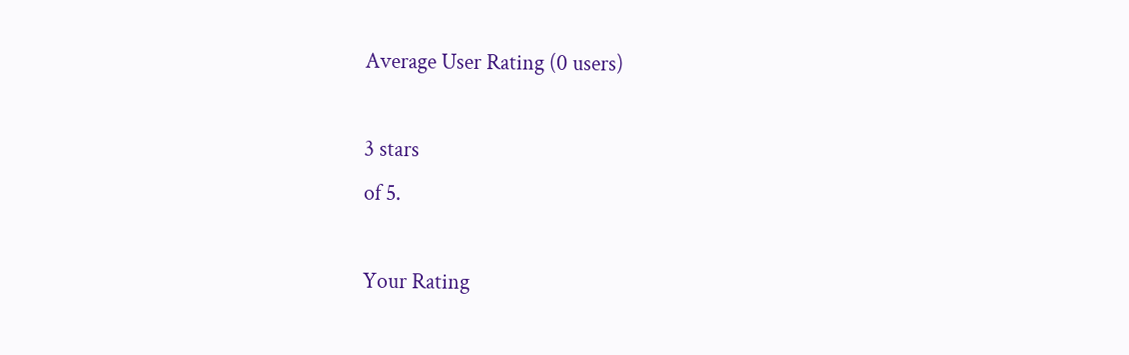Average User Rating (0 users)

3 stars
of 5.

Your Rating